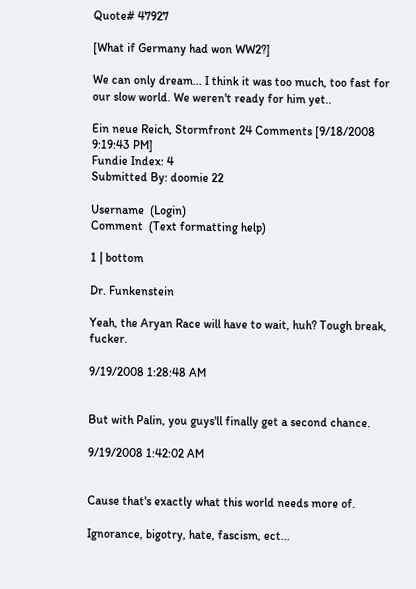Quote# 47927

[What if Germany had won WW2?]

We can only dream... I think it was too much, too fast for our slow world. We weren't ready for him yet..

Ein neue Reich, Stormfront 24 Comments [9/18/2008 9:19:43 PM]
Fundie Index: 4
Submitted By: doomie 22

Username  (Login)
Comment  (Text formatting help)

1 | bottom

Dr. Funkenstein

Yeah, the Aryan Race will have to wait, huh? Tough break, fucker.

9/19/2008 1:28:48 AM


But with Palin, you guys'll finally get a second chance.

9/19/2008 1:42:02 AM


Cause that's exactly what this world needs more of.

Ignorance, bigotry, hate, fascism, ect...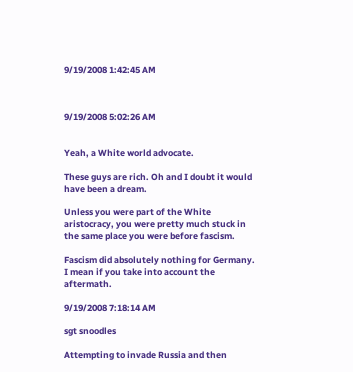9/19/2008 1:42:45 AM



9/19/2008 5:02:26 AM


Yeah, a White world advocate.

These guys are rich. Oh and I doubt it would have been a dream.

Unless you were part of the White aristocracy, you were pretty much stuck in the same place you were before fascism.

Fascism did absolutely nothing for Germany. I mean if you take into account the aftermath.

9/19/2008 7:18:14 AM

sgt snoodles

Attempting to invade Russia and then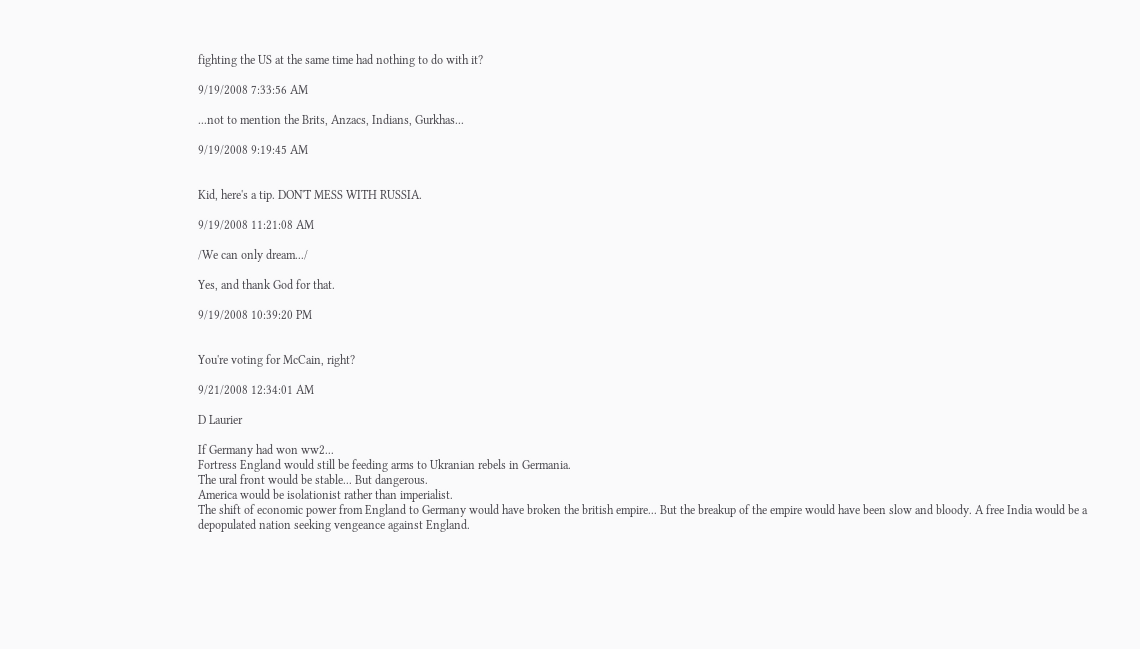fighting the US at the same time had nothing to do with it?

9/19/2008 7:33:56 AM

...not to mention the Brits, Anzacs, Indians, Gurkhas...

9/19/2008 9:19:45 AM


Kid, here's a tip. DON'T MESS WITH RUSSIA.

9/19/2008 11:21:08 AM

/We can only dream.../

Yes, and thank God for that.

9/19/2008 10:39:20 PM


You're voting for McCain, right?

9/21/2008 12:34:01 AM

D Laurier

If Germany had won ww2...
Fortress England would still be feeding arms to Ukranian rebels in Germania.
The ural front would be stable... But dangerous.
America would be isolationist rather than imperialist.
The shift of economic power from England to Germany would have broken the british empire... But the breakup of the empire would have been slow and bloody. A free India would be a depopulated nation seeking vengeance against England.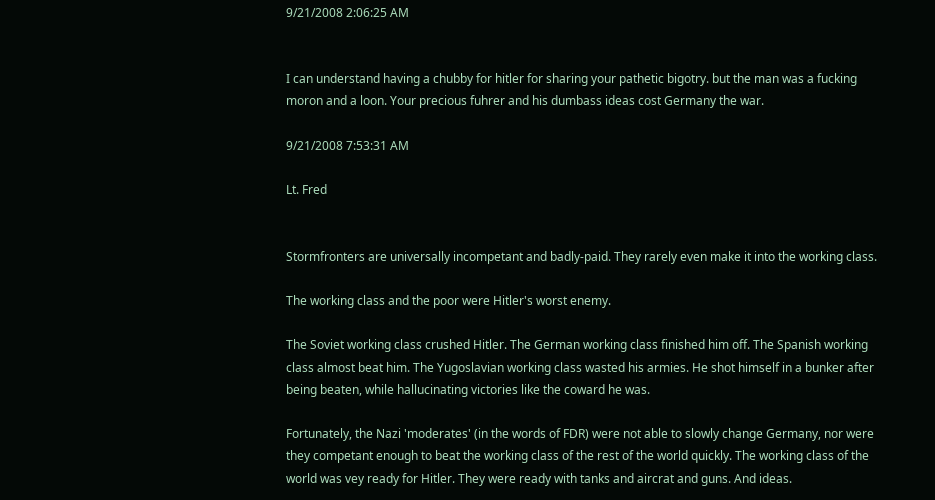9/21/2008 2:06:25 AM


I can understand having a chubby for hitler for sharing your pathetic bigotry. but the man was a fucking moron and a loon. Your precious fuhrer and his dumbass ideas cost Germany the war.

9/21/2008 7:53:31 AM

Lt. Fred


Stormfronters are universally incompetant and badly-paid. They rarely even make it into the working class.

The working class and the poor were Hitler's worst enemy.

The Soviet working class crushed Hitler. The German working class finished him off. The Spanish working class almost beat him. The Yugoslavian working class wasted his armies. He shot himself in a bunker after being beaten, while hallucinating victories like the coward he was.

Fortunately, the Nazi 'moderates' (in the words of FDR) were not able to slowly change Germany, nor were they competant enough to beat the working class of the rest of the world quickly. The working class of the world was vey ready for Hitler. They were ready with tanks and aircrat and guns. And ideas.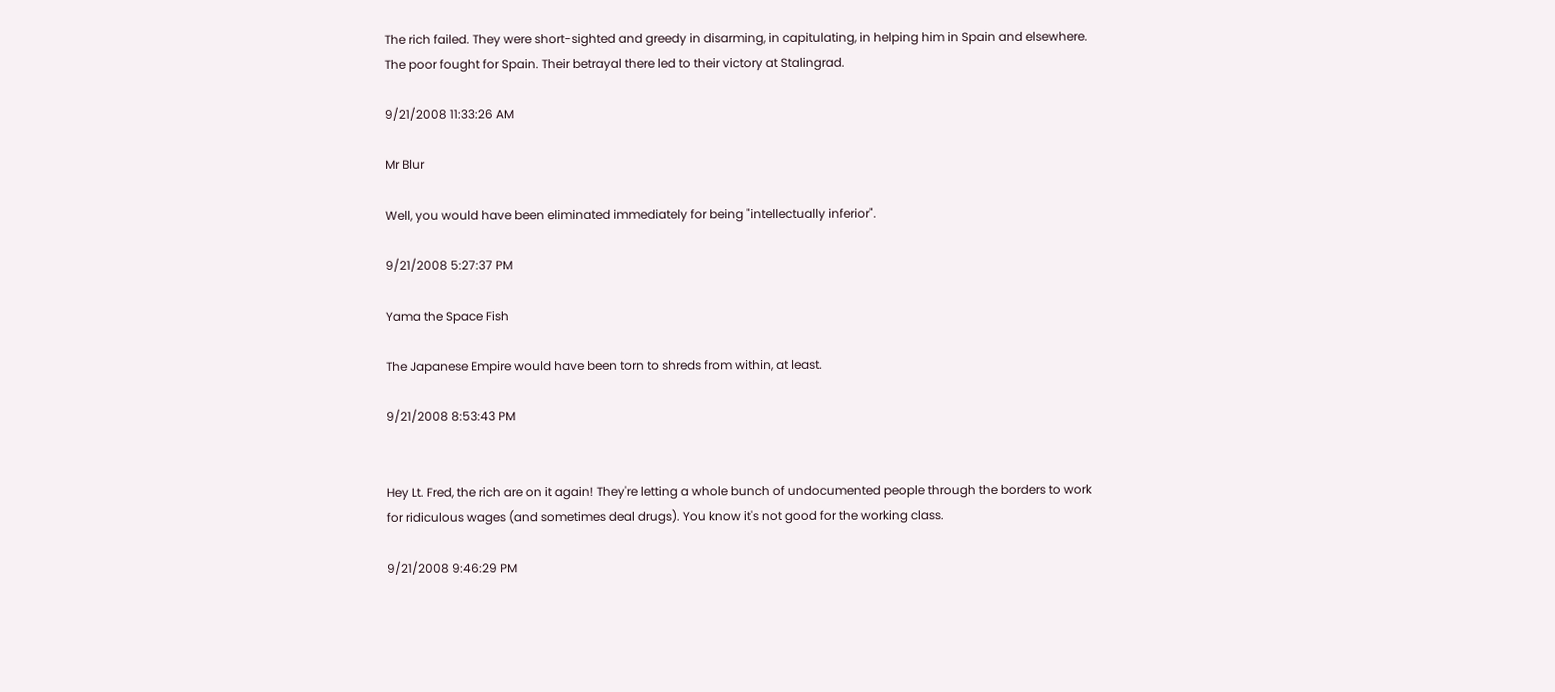The rich failed. They were short-sighted and greedy in disarming, in capitulating, in helping him in Spain and elsewhere. The poor fought for Spain. Their betrayal there led to their victory at Stalingrad.

9/21/2008 11:33:26 AM

Mr Blur

Well, you would have been eliminated immediately for being "intellectually inferior".

9/21/2008 5:27:37 PM

Yama the Space Fish

The Japanese Empire would have been torn to shreds from within, at least.

9/21/2008 8:53:43 PM


Hey Lt. Fred, the rich are on it again! They're letting a whole bunch of undocumented people through the borders to work for ridiculous wages (and sometimes deal drugs). You know it's not good for the working class.

9/21/2008 9:46:29 PM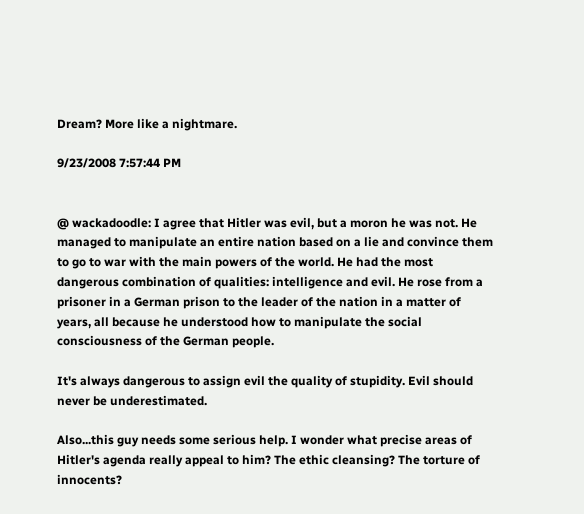Dream? More like a nightmare.

9/23/2008 7:57:44 PM


@ wackadoodle: I agree that Hitler was evil, but a moron he was not. He managed to manipulate an entire nation based on a lie and convince them to go to war with the main powers of the world. He had the most dangerous combination of qualities: intelligence and evil. He rose from a prisoner in a German prison to the leader of the nation in a matter of years, all because he understood how to manipulate the social consciousness of the German people.

It's always dangerous to assign evil the quality of stupidity. Evil should never be underestimated.

Also...this guy needs some serious help. I wonder what precise areas of Hitler's agenda really appeal to him? The ethic cleansing? The torture of innocents?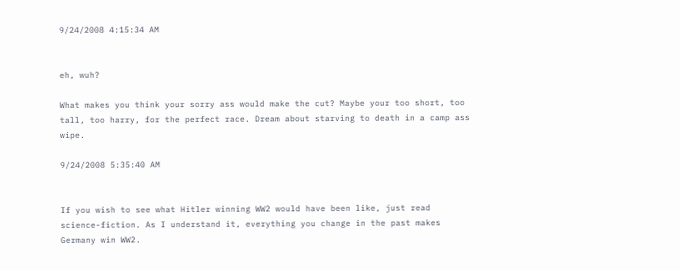9/24/2008 4:15:34 AM


eh, wuh?

What makes you think your sorry ass would make the cut? Maybe your too short, too tall, too harry, for the perfect race. Dream about starving to death in a camp ass wipe.

9/24/2008 5:35:40 AM


If you wish to see what Hitler winning WW2 would have been like, just read science-fiction. As I understand it, everything you change in the past makes Germany win WW2.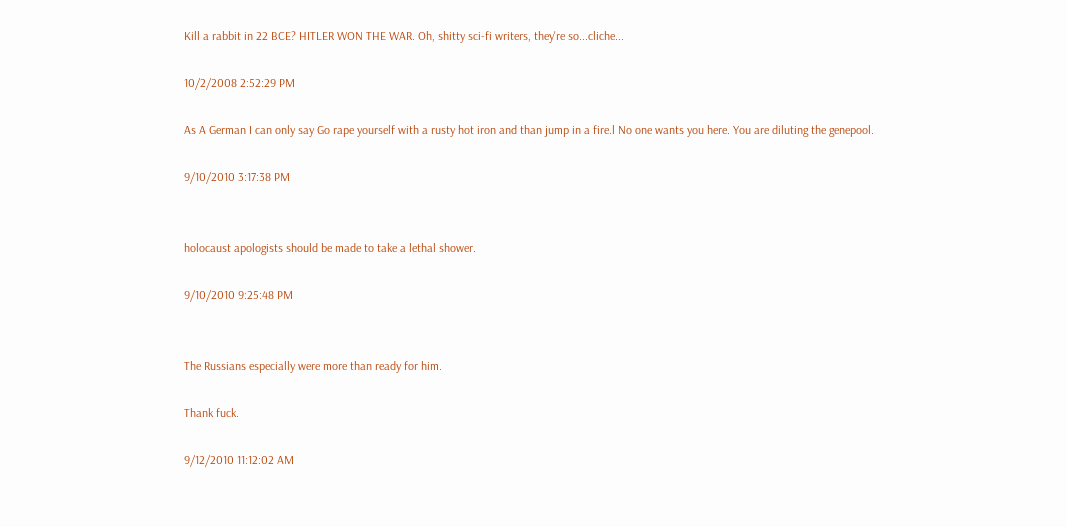Kill a rabbit in 22 BCE? HITLER WON THE WAR. Oh, shitty sci-fi writers, they're so...cliche...

10/2/2008 2:52:29 PM

As A German I can only say Go rape yourself with a rusty hot iron and than jump in a fire.l No one wants you here. You are diluting the genepool.

9/10/2010 3:17:38 PM


holocaust apologists should be made to take a lethal shower.

9/10/2010 9:25:48 PM


The Russians especially were more than ready for him.

Thank fuck.

9/12/2010 11:12:02 AM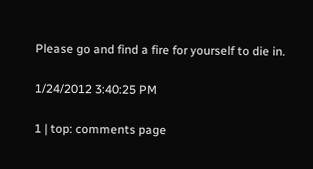Please go and find a fire for yourself to die in.

1/24/2012 3:40:25 PM

1 | top: comments page